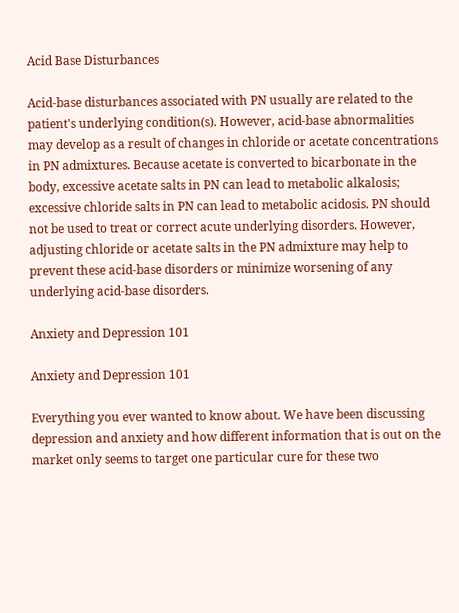Acid Base Disturbances

Acid-base disturbances associated with PN usually are related to the patient's underlying condition(s). However, acid-base abnormalities may develop as a result of changes in chloride or acetate concentrations in PN admixtures. Because acetate is converted to bicarbonate in the body, excessive acetate salts in PN can lead to metabolic alkalosis; excessive chloride salts in PN can lead to metabolic acidosis. PN should not be used to treat or correct acute underlying disorders. However, adjusting chloride or acetate salts in the PN admixture may help to prevent these acid-base disorders or minimize worsening of any underlying acid-base disorders.

Anxiety and Depression 101

Anxiety and Depression 101

Everything you ever wanted to know about. We have been discussing depression and anxiety and how different information that is out on the market only seems to target one particular cure for these two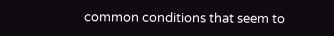common conditions that seem to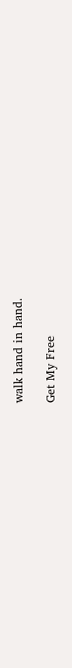walk hand in hand.

Get My Free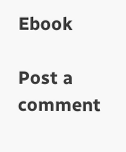Ebook

Post a comment